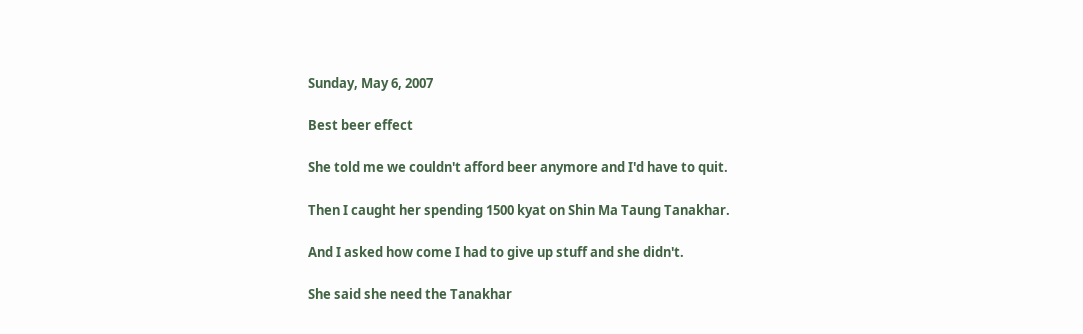Sunday, May 6, 2007

Best beer effect

She told me we couldn't afford beer anymore and I'd have to quit.

Then I caught her spending 1500 kyat on Shin Ma Taung Tanakhar.

And I asked how come I had to give up stuff and she didn't.

She said she need the Tanakhar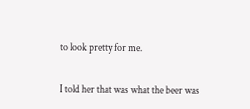to look pretty for me.

I told her that was what the beer was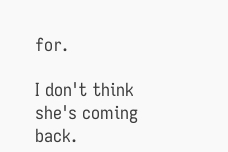for.

I don't think she's coming back.